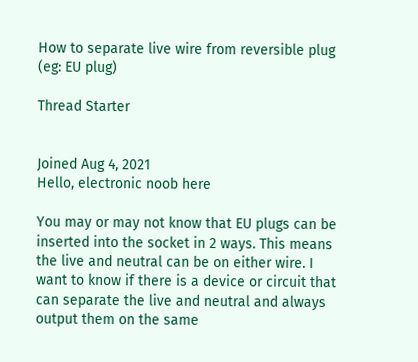How to separate live wire from reversible plug (eg: EU plug)

Thread Starter


Joined Aug 4, 2021
Hello, electronic noob here

You may or may not know that EU plugs can be inserted into the socket in 2 ways. This means the live and neutral can be on either wire. I want to know if there is a device or circuit that can separate the live and neutral and always output them on the same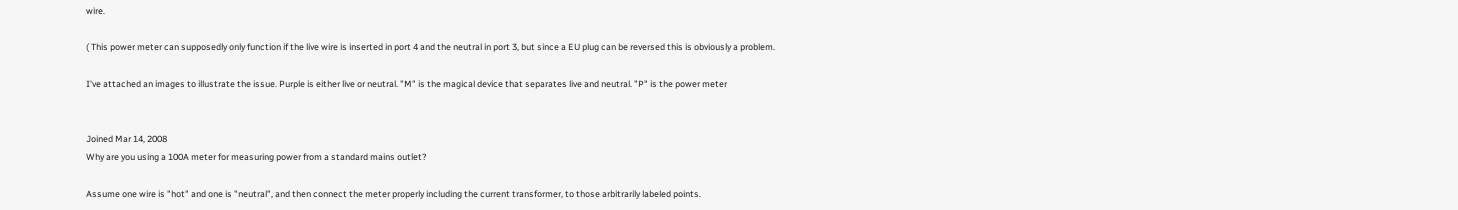wire.

( This power meter can supposedly only function if the live wire is inserted in port 4 and the neutral in port 3, but since a EU plug can be reversed this is obviously a problem.

I've attached an images to illustrate the issue. Purple is either live or neutral. "M" is the magical device that separates live and neutral. "P" is the power meter


Joined Mar 14, 2008
Why are you using a 100A meter for measuring power from a standard mains outlet?

Assume one wire is "hot" and one is "neutral", and then connect the meter properly including the current transformer, to those arbitrarily labeled points.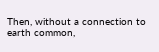Then, without a connection to earth common,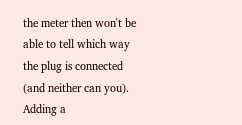the meter then won't be able to tell which way the plug is connected (and neither can you).
Adding a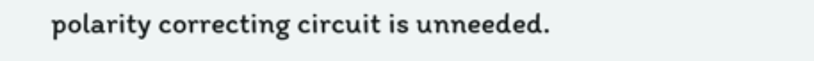polarity correcting circuit is unneeded.